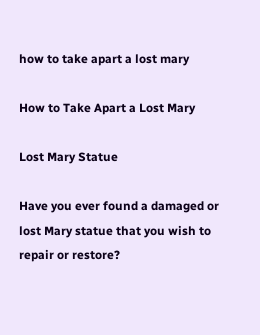how to take apart a lost mary

How to Take Apart a Lost Mary

Lost Mary Statue

Have you ever found a damaged or lost Mary statue that you wish to repair or restore?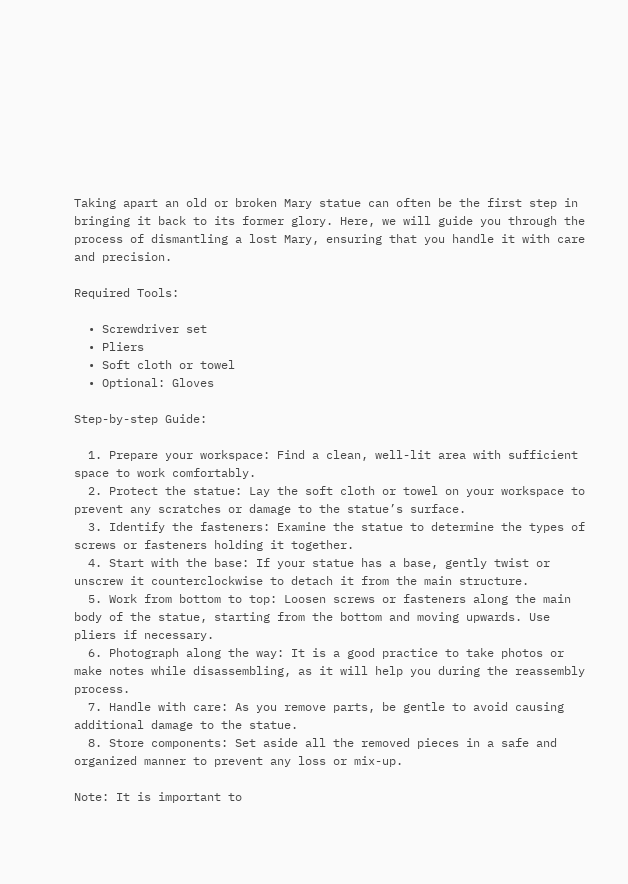Taking apart an old or broken Mary statue can often be the first step in bringing it back to its former glory. Here, we will guide you through the process of dismantling a lost Mary, ensuring that you handle it with care and precision.

Required Tools:

  • Screwdriver set
  • Pliers
  • Soft cloth or towel
  • Optional: Gloves

Step-by-step Guide:

  1. Prepare your workspace: Find a clean, well-lit area with sufficient space to work comfortably.
  2. Protect the statue: Lay the soft cloth or towel on your workspace to prevent any scratches or damage to the statue’s surface.
  3. Identify the fasteners: Examine the statue to determine the types of screws or fasteners holding it together.
  4. Start with the base: If your statue has a base, gently twist or unscrew it counterclockwise to detach it from the main structure.
  5. Work from bottom to top: Loosen screws or fasteners along the main body of the statue, starting from the bottom and moving upwards. Use pliers if necessary.
  6. Photograph along the way: It is a good practice to take photos or make notes while disassembling, as it will help you during the reassembly process.
  7. Handle with care: As you remove parts, be gentle to avoid causing additional damage to the statue.
  8. Store components: Set aside all the removed pieces in a safe and organized manner to prevent any loss or mix-up.

Note: It is important to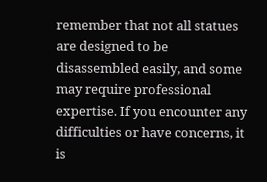remember that not all statues are designed to be disassembled easily, and some may require professional expertise. If you encounter any difficulties or have concerns, it is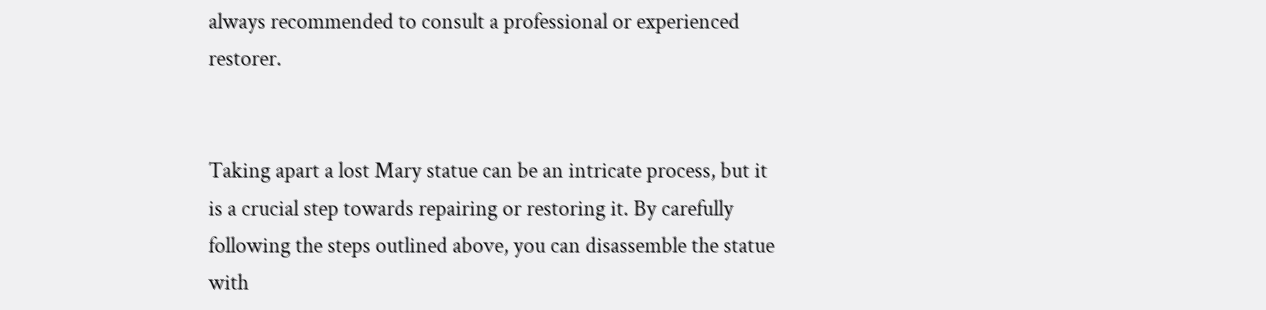always recommended to consult a professional or experienced restorer.


Taking apart a lost Mary statue can be an intricate process, but it is a crucial step towards repairing or restoring it. By carefully following the steps outlined above, you can disassemble the statue with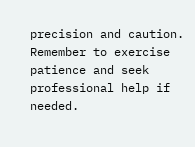precision and caution. Remember to exercise patience and seek professional help if needed.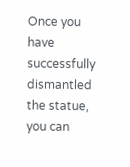Once you have successfully dismantled the statue, you can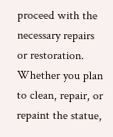proceed with the necessary repairs or restoration. Whether you plan to clean, repair, or repaint the statue,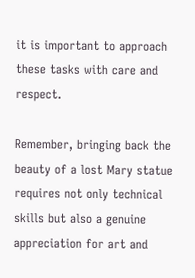it is important to approach these tasks with care and respect.

Remember, bringing back the beauty of a lost Mary statue requires not only technical skills but also a genuine appreciation for art and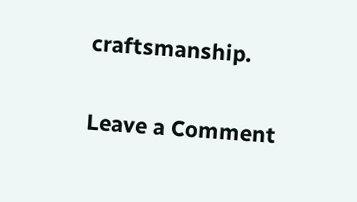craftsmanship.

Leave a Comment